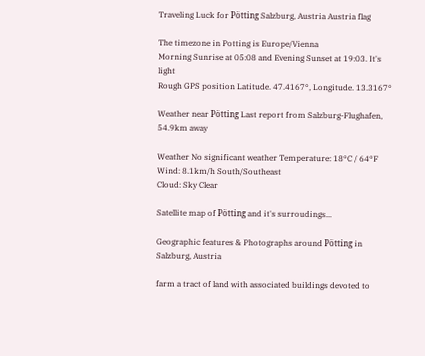Traveling Luck for Pötting Salzburg, Austria Austria flag

The timezone in Potting is Europe/Vienna
Morning Sunrise at 05:08 and Evening Sunset at 19:03. It's light
Rough GPS position Latitude. 47.4167°, Longitude. 13.3167°

Weather near Pötting Last report from Salzburg-Flughafen, 54.9km away

Weather No significant weather Temperature: 18°C / 64°F
Wind: 8.1km/h South/Southeast
Cloud: Sky Clear

Satellite map of Pötting and it's surroudings...

Geographic features & Photographs around Pötting in Salzburg, Austria

farm a tract of land with associated buildings devoted to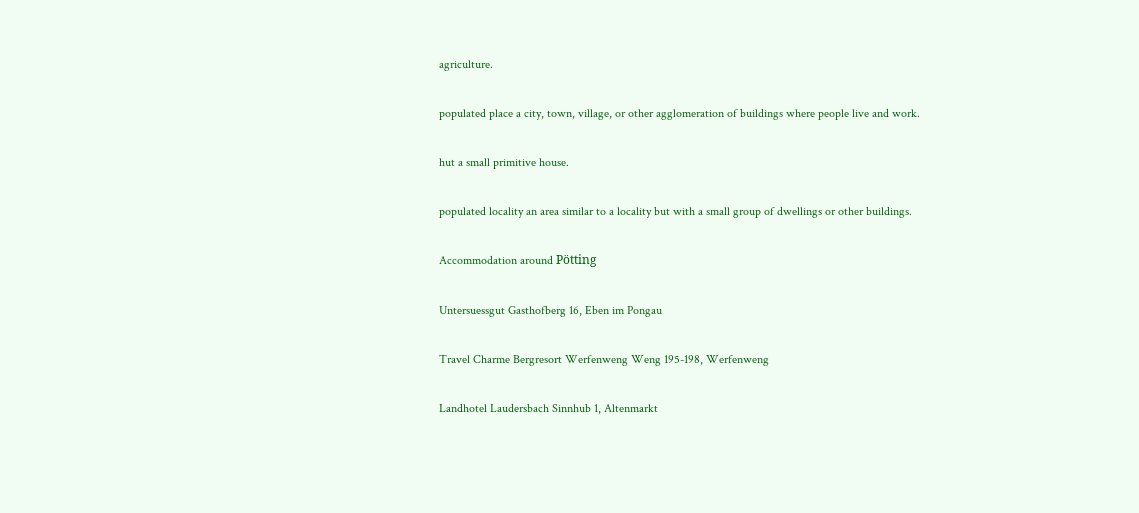agriculture.

populated place a city, town, village, or other agglomeration of buildings where people live and work.

hut a small primitive house.

populated locality an area similar to a locality but with a small group of dwellings or other buildings.

Accommodation around Pötting

Untersuessgut Gasthofberg 16, Eben im Pongau

Travel Charme Bergresort Werfenweng Weng 195-198, Werfenweng

Landhotel Laudersbach Sinnhub 1, Altenmarkt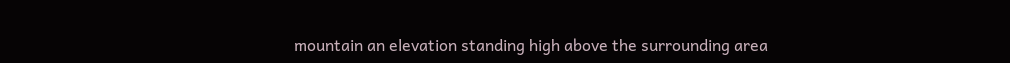mountain an elevation standing high above the surrounding area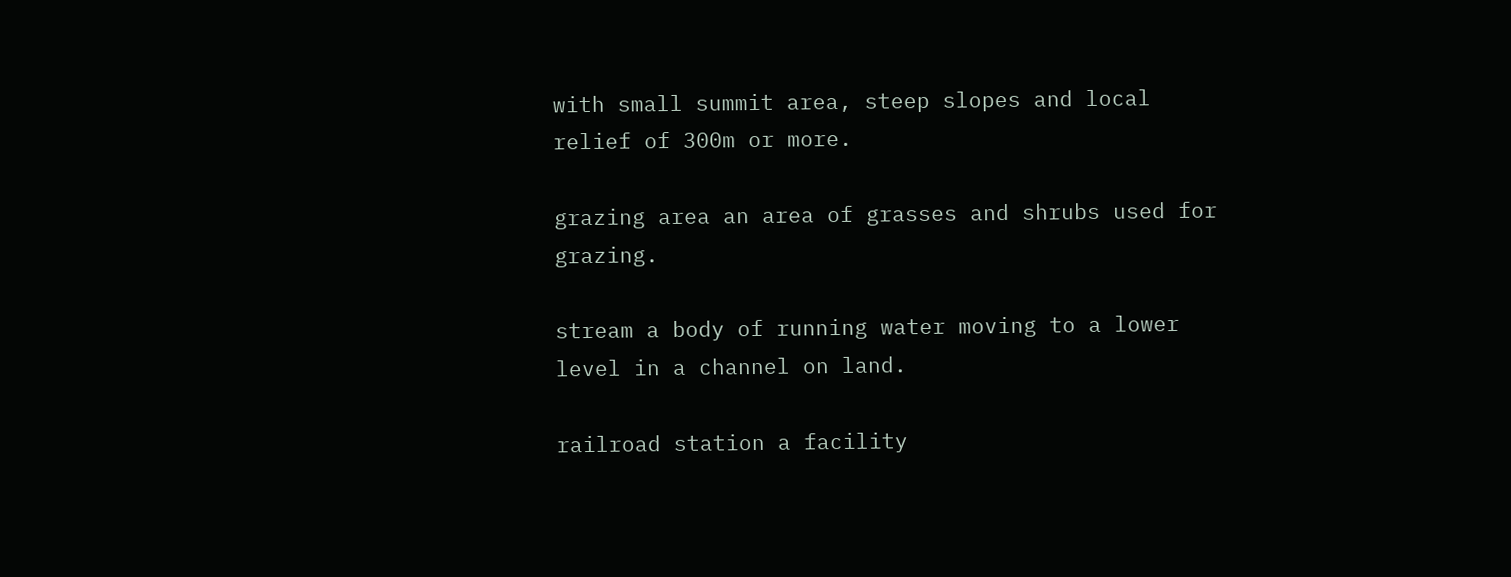with small summit area, steep slopes and local relief of 300m or more.

grazing area an area of grasses and shrubs used for grazing.

stream a body of running water moving to a lower level in a channel on land.

railroad station a facility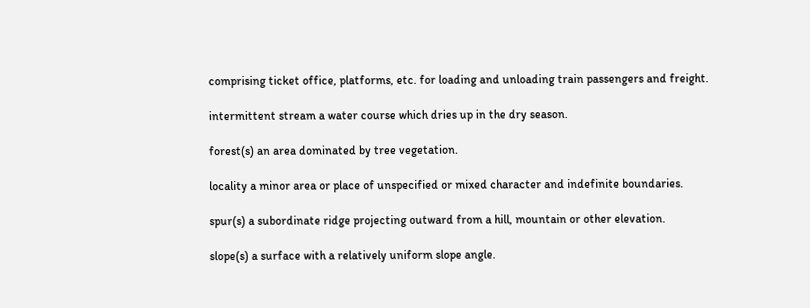comprising ticket office, platforms, etc. for loading and unloading train passengers and freight.

intermittent stream a water course which dries up in the dry season.

forest(s) an area dominated by tree vegetation.

locality a minor area or place of unspecified or mixed character and indefinite boundaries.

spur(s) a subordinate ridge projecting outward from a hill, mountain or other elevation.

slope(s) a surface with a relatively uniform slope angle.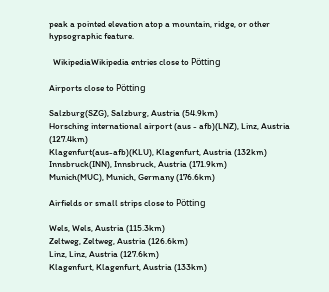peak a pointed elevation atop a mountain, ridge, or other hypsographic feature.

  WikipediaWikipedia entries close to Pötting

Airports close to Pötting

Salzburg(SZG), Salzburg, Austria (54.9km)
Horsching international airport (aus - afb)(LNZ), Linz, Austria (127.4km)
Klagenfurt(aus-afb)(KLU), Klagenfurt, Austria (132km)
Innsbruck(INN), Innsbruck, Austria (171.9km)
Munich(MUC), Munich, Germany (176.6km)

Airfields or small strips close to Pötting

Wels, Wels, Austria (115.3km)
Zeltweg, Zeltweg, Austria (126.6km)
Linz, Linz, Austria (127.6km)
Klagenfurt, Klagenfurt, Austria (133km)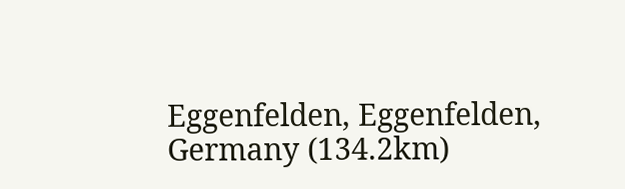Eggenfelden, Eggenfelden, Germany (134.2km)